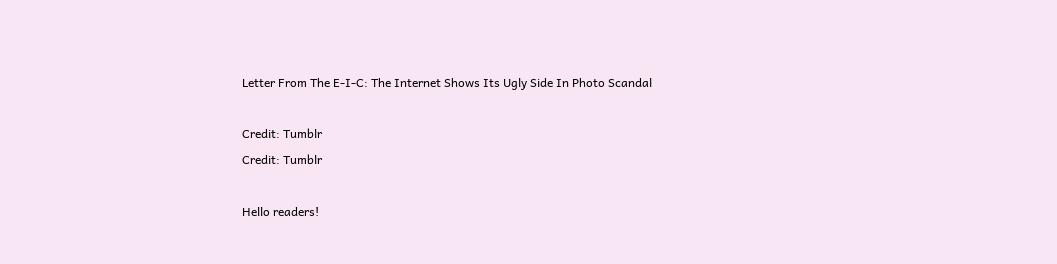Letter From The E-I-C: The Internet Shows Its Ugly Side In Photo Scandal

Credit: Tumblr
Credit: Tumblr

Hello readers!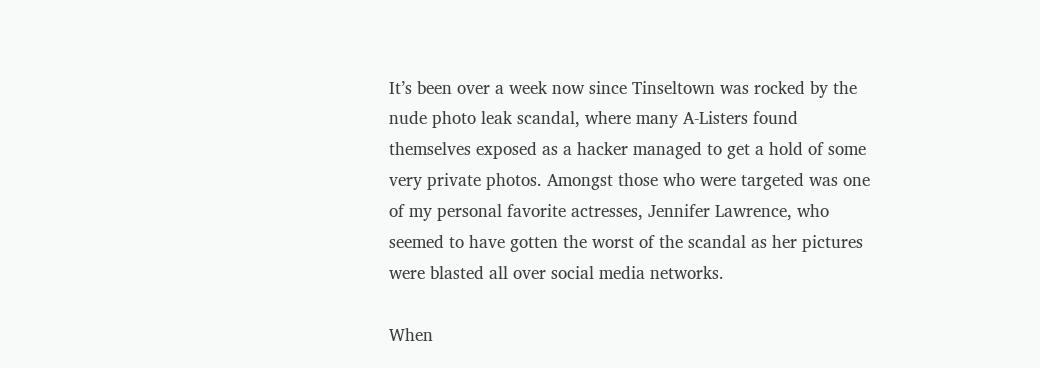It’s been over a week now since Tinseltown was rocked by the nude photo leak scandal, where many A-Listers found themselves exposed as a hacker managed to get a hold of some very private photos. Amongst those who were targeted was one of my personal favorite actresses, Jennifer Lawrence, who seemed to have gotten the worst of the scandal as her pictures were blasted all over social media networks.

When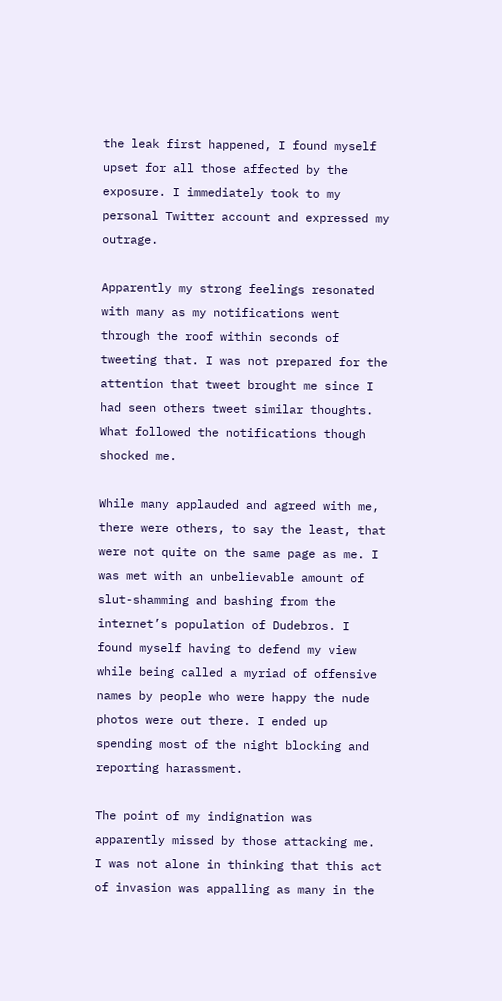the leak first happened, I found myself upset for all those affected by the exposure. I immediately took to my personal Twitter account and expressed my outrage.

Apparently my strong feelings resonated with many as my notifications went through the roof within seconds of tweeting that. I was not prepared for the attention that tweet brought me since I had seen others tweet similar thoughts. What followed the notifications though shocked me.

While many applauded and agreed with me, there were others, to say the least, that were not quite on the same page as me. I was met with an unbelievable amount of slut-shamming and bashing from the internet’s population of Dudebros. I found myself having to defend my view while being called a myriad of offensive names by people who were happy the nude photos were out there. I ended up spending most of the night blocking and reporting harassment.

The point of my indignation was apparently missed by those attacking me. I was not alone in thinking that this act of invasion was appalling as many in the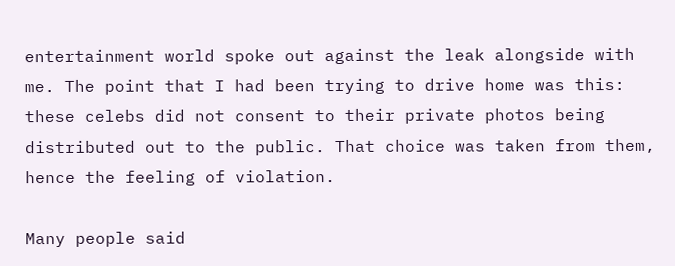entertainment world spoke out against the leak alongside with me. The point that I had been trying to drive home was this: these celebs did not consent to their private photos being distributed out to the public. That choice was taken from them, hence the feeling of violation.

Many people said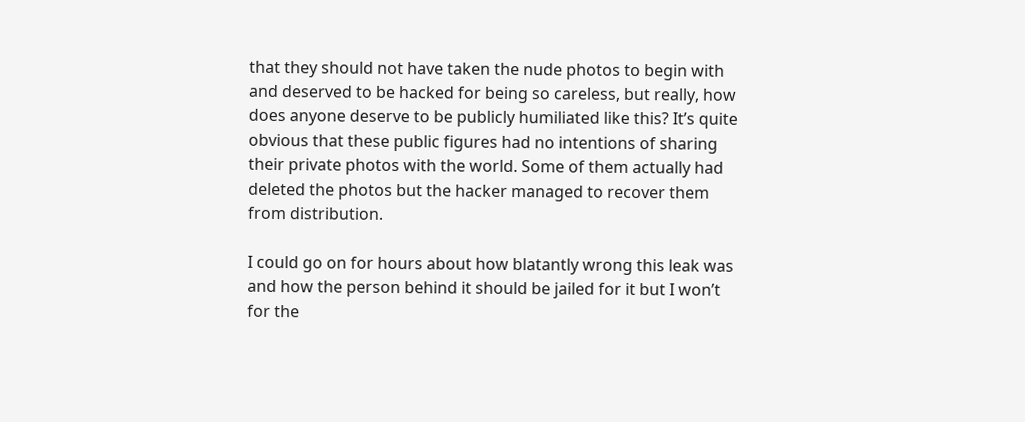that they should not have taken the nude photos to begin with and deserved to be hacked for being so careless, but really, how does anyone deserve to be publicly humiliated like this? It’s quite obvious that these public figures had no intentions of sharing their private photos with the world. Some of them actually had deleted the photos but the hacker managed to recover them from distribution.

I could go on for hours about how blatantly wrong this leak was and how the person behind it should be jailed for it but I won’t for the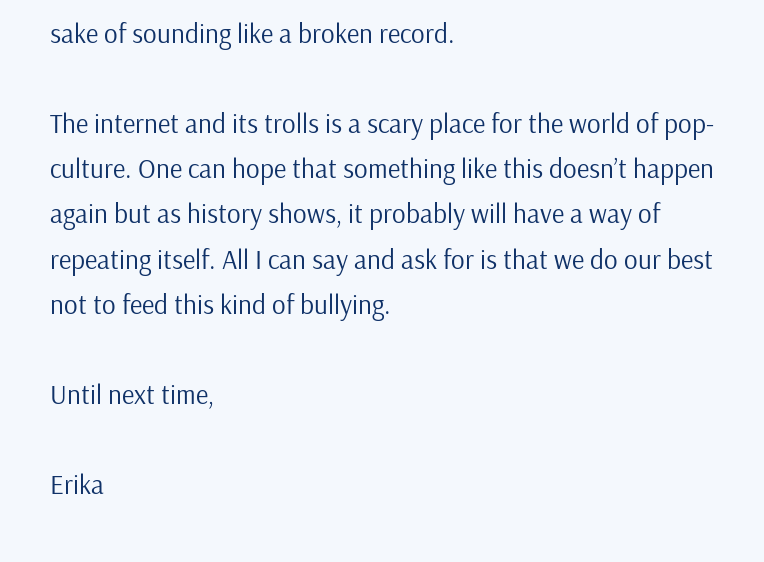sake of sounding like a broken record.

The internet and its trolls is a scary place for the world of pop-culture. One can hope that something like this doesn’t happen again but as history shows, it probably will have a way of repeating itself. All I can say and ask for is that we do our best not to feed this kind of bullying.

Until next time,

Erika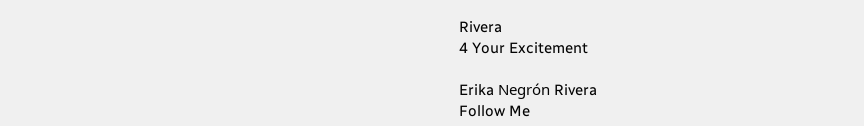Rivera
4 Your Excitement

Erika Negrón Rivera
Follow Me